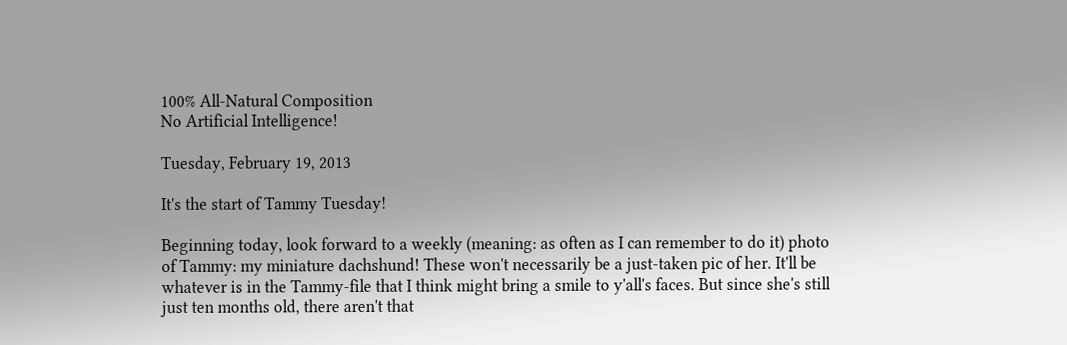100% All-Natural Composition
No Artificial Intelligence!

Tuesday, February 19, 2013

It's the start of Tammy Tuesday!

Beginning today, look forward to a weekly (meaning: as often as I can remember to do it) photo of Tammy: my miniature dachshund! These won't necessarily be a just-taken pic of her. It'll be whatever is in the Tammy-file that I think might bring a smile to y'all's faces. But since she's still just ten months old, there aren't that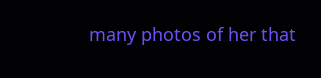many photos of her that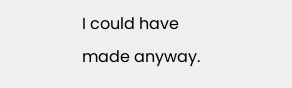I could have made anyway.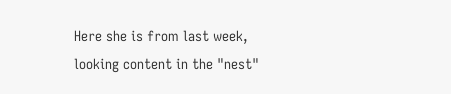Here she is from last week, looking content in the "nest"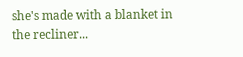she's made with a blanket in the recliner...